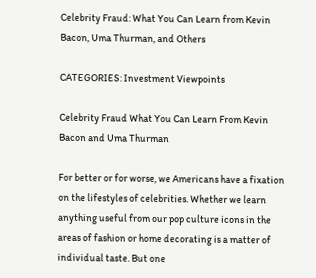Celebrity Fraud: What You Can Learn from Kevin Bacon, Uma Thurman, and Others

CATEGORIES: Investment Viewpoints

Celebrity Fraud What You Can Learn From Kevin Bacon and Uma Thurman

For better or for worse, we Americans have a fixation on the lifestyles of celebrities. Whether we learn anything useful from our pop culture icons in the areas of fashion or home decorating is a matter of individual taste. But one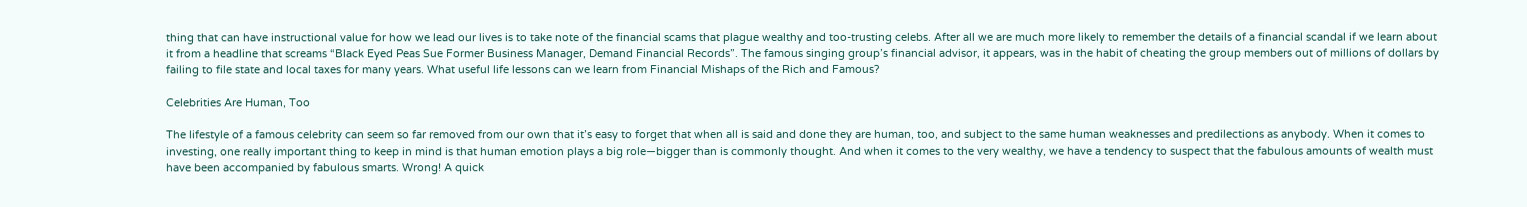thing that can have instructional value for how we lead our lives is to take note of the financial scams that plague wealthy and too-trusting celebs. After all we are much more likely to remember the details of a financial scandal if we learn about it from a headline that screams “Black Eyed Peas Sue Former Business Manager, Demand Financial Records”. The famous singing group’s financial advisor, it appears, was in the habit of cheating the group members out of millions of dollars by failing to file state and local taxes for many years. What useful life lessons can we learn from Financial Mishaps of the Rich and Famous?

Celebrities Are Human, Too

The lifestyle of a famous celebrity can seem so far removed from our own that it’s easy to forget that when all is said and done they are human, too, and subject to the same human weaknesses and predilections as anybody. When it comes to investing, one really important thing to keep in mind is that human emotion plays a big role—bigger than is commonly thought. And when it comes to the very wealthy, we have a tendency to suspect that the fabulous amounts of wealth must have been accompanied by fabulous smarts. Wrong! A quick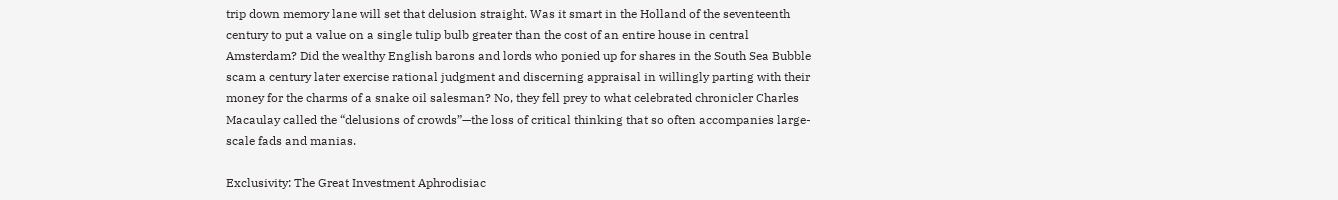trip down memory lane will set that delusion straight. Was it smart in the Holland of the seventeenth century to put a value on a single tulip bulb greater than the cost of an entire house in central Amsterdam? Did the wealthy English barons and lords who ponied up for shares in the South Sea Bubble scam a century later exercise rational judgment and discerning appraisal in willingly parting with their money for the charms of a snake oil salesman? No, they fell prey to what celebrated chronicler Charles Macaulay called the “delusions of crowds”—the loss of critical thinking that so often accompanies large-scale fads and manias.

Exclusivity: The Great Investment Aphrodisiac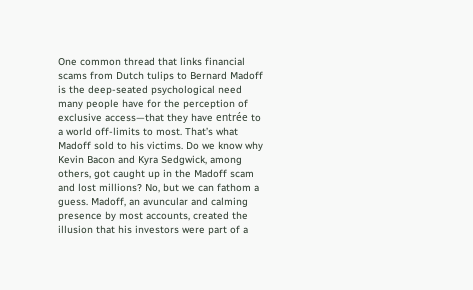One common thread that links financial scams from Dutch tulips to Bernard Madoff is the deep-seated psychological need many people have for the perception of exclusive access—that they have entrée to a world off-limits to most. That’s what Madoff sold to his victims. Do we know why Kevin Bacon and Kyra Sedgwick, among others, got caught up in the Madoff scam and lost millions? No, but we can fathom a guess. Madoff, an avuncular and calming presence by most accounts, created the illusion that his investors were part of a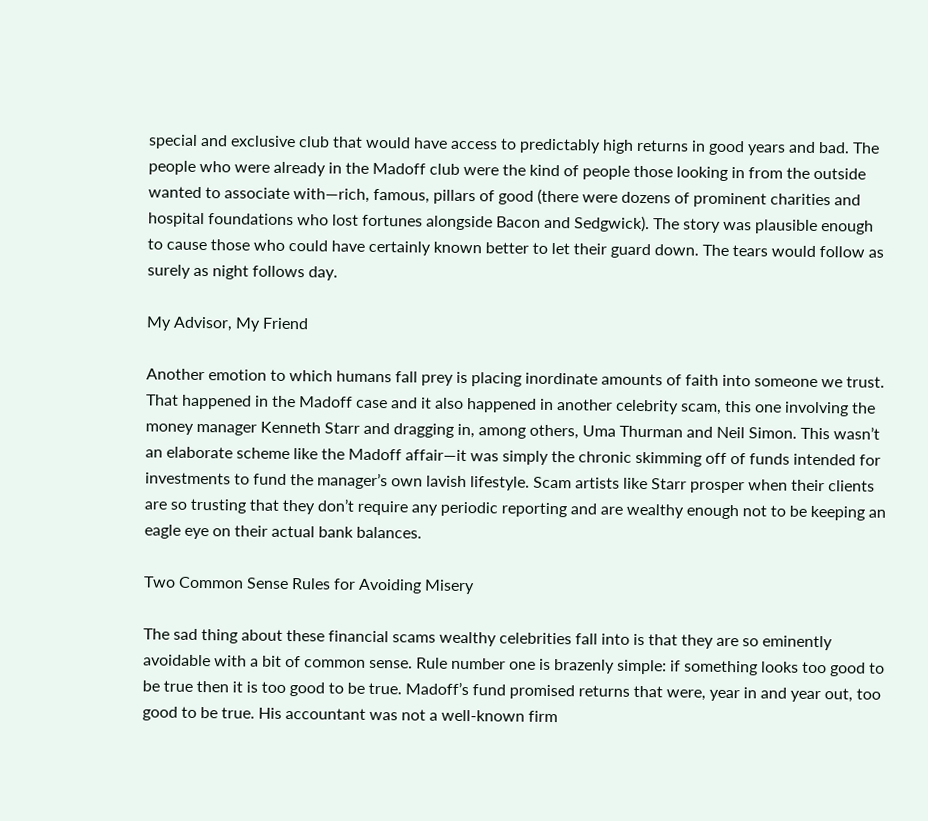special and exclusive club that would have access to predictably high returns in good years and bad. The people who were already in the Madoff club were the kind of people those looking in from the outside wanted to associate with—rich, famous, pillars of good (there were dozens of prominent charities and hospital foundations who lost fortunes alongside Bacon and Sedgwick). The story was plausible enough to cause those who could have certainly known better to let their guard down. The tears would follow as surely as night follows day.

My Advisor, My Friend

Another emotion to which humans fall prey is placing inordinate amounts of faith into someone we trust.  That happened in the Madoff case and it also happened in another celebrity scam, this one involving the money manager Kenneth Starr and dragging in, among others, Uma Thurman and Neil Simon. This wasn’t an elaborate scheme like the Madoff affair—it was simply the chronic skimming off of funds intended for investments to fund the manager’s own lavish lifestyle. Scam artists like Starr prosper when their clients are so trusting that they don’t require any periodic reporting and are wealthy enough not to be keeping an eagle eye on their actual bank balances.

Two Common Sense Rules for Avoiding Misery

The sad thing about these financial scams wealthy celebrities fall into is that they are so eminently avoidable with a bit of common sense. Rule number one is brazenly simple: if something looks too good to be true then it is too good to be true. Madoff’s fund promised returns that were, year in and year out, too good to be true. His accountant was not a well-known firm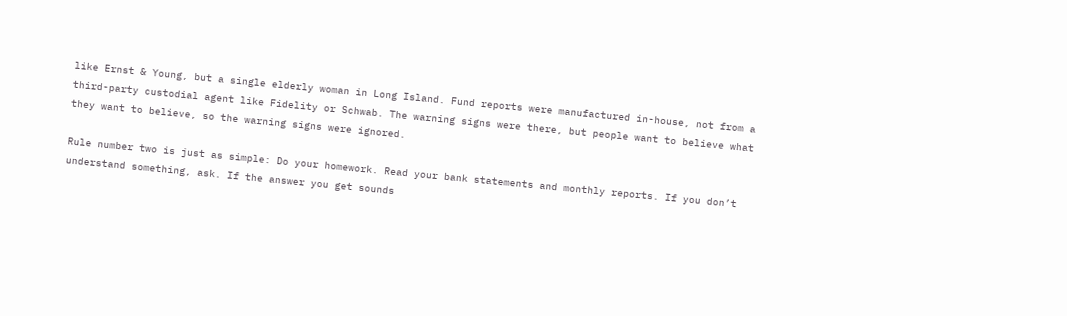like Ernst & Young, but a single elderly woman in Long Island. Fund reports were manufactured in-house, not from a third-party custodial agent like Fidelity or Schwab. The warning signs were there, but people want to believe what they want to believe, so the warning signs were ignored.

Rule number two is just as simple: Do your homework. Read your bank statements and monthly reports. If you don’t understand something, ask. If the answer you get sounds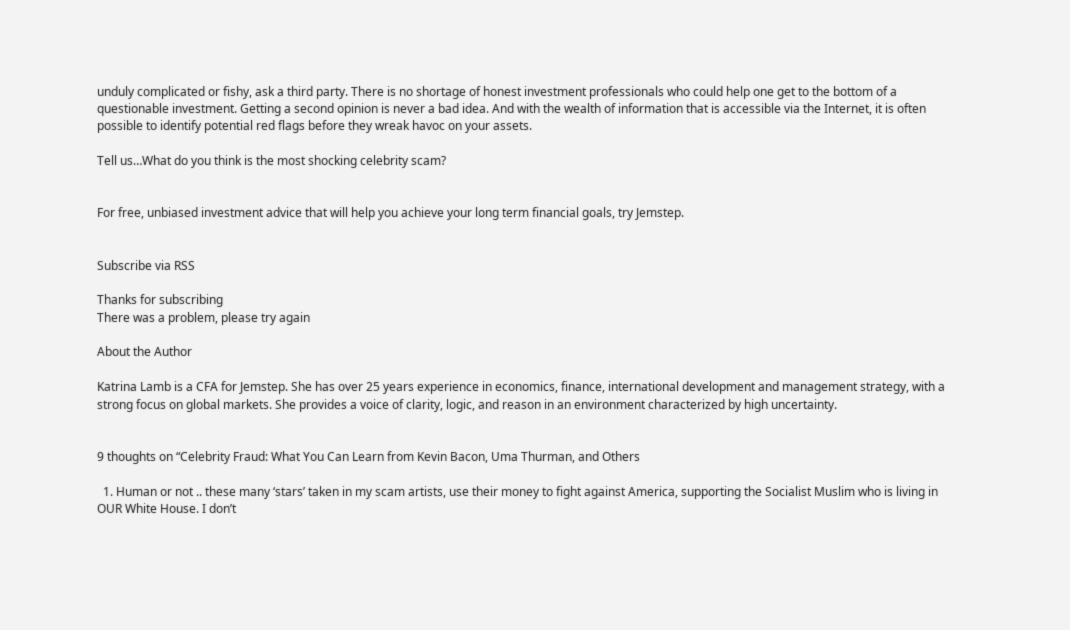unduly complicated or fishy, ask a third party. There is no shortage of honest investment professionals who could help one get to the bottom of a questionable investment. Getting a second opinion is never a bad idea. And with the wealth of information that is accessible via the Internet, it is often possible to identify potential red flags before they wreak havoc on your assets.

Tell us…What do you think is the most shocking celebrity scam?


For free, unbiased investment advice that will help you achieve your long term financial goals, try Jemstep.


Subscribe via RSS

Thanks for subscribing
There was a problem, please try again

About the Author

Katrina Lamb is a CFA for Jemstep. She has over 25 years experience in economics, finance, international development and management strategy, with a strong focus on global markets. She provides a voice of clarity, logic, and reason in an environment characterized by high uncertainty.


9 thoughts on “Celebrity Fraud: What You Can Learn from Kevin Bacon, Uma Thurman, and Others

  1. Human or not .. these many ‘stars’ taken in my scam artists, use their money to fight against America, supporting the Socialist Muslim who is living in OUR White House. I don’t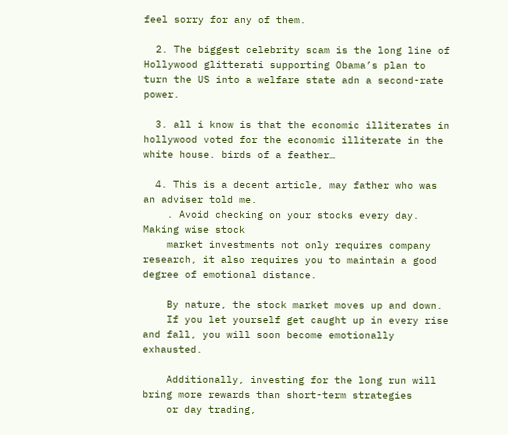feel sorry for any of them.

  2. The biggest celebrity scam is the long line of Hollywood glitterati supporting Obama’s plan to turn the US into a welfare state adn a second-rate power.

  3. all i know is that the economic illiterates in hollywood voted for the economic illiterate in the white house. birds of a feather…

  4. This is a decent article, may father who was an adviser told me.
    . Avoid checking on your stocks every day. Making wise stock
    market investments not only requires company research, it also requires you to maintain a good degree of emotional distance.

    By nature, the stock market moves up and down.
    If you let yourself get caught up in every rise and fall, you will soon become emotionally exhausted.

    Additionally, investing for the long run will bring more rewards than short-term strategies
    or day trading,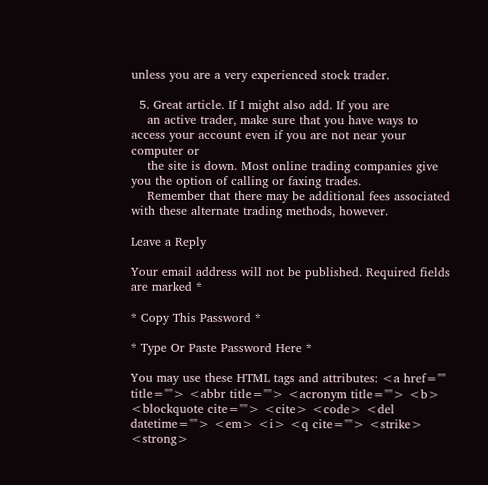unless you are a very experienced stock trader.

  5. Great article. If I might also add. If you are
    an active trader, make sure that you have ways to access your account even if you are not near your computer or
    the site is down. Most online trading companies give you the option of calling or faxing trades.
    Remember that there may be additional fees associated with these alternate trading methods, however.

Leave a Reply

Your email address will not be published. Required fields are marked *

* Copy This Password *

* Type Or Paste Password Here *

You may use these HTML tags and attributes: <a href="" title=""> <abbr title=""> <acronym title=""> <b> <blockquote cite=""> <cite> <code> <del datetime=""> <em> <i> <q cite=""> <strike> <strong>